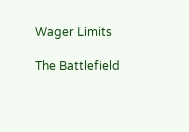Wager Limits

The Battlefield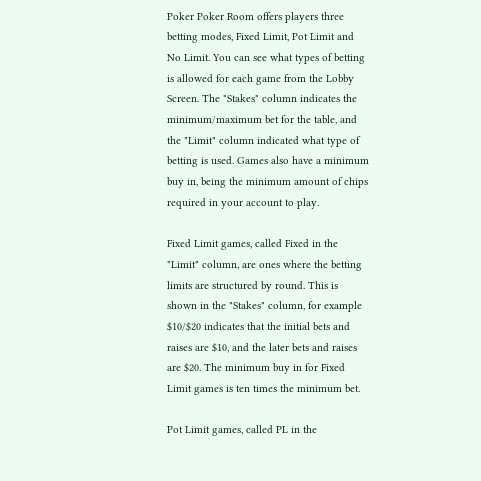Poker Poker Room offers players three betting modes, Fixed Limit, Pot Limit and No Limit. You can see what types of betting is allowed for each game from the Lobby Screen. The "Stakes" column indicates the minimum/maximum bet for the table, and the "Limit" column indicated what type of betting is used. Games also have a minimum buy in, being the minimum amount of chips required in your account to play.

Fixed Limit games, called Fixed in the "Limit" column, are ones where the betting limits are structured by round. This is shown in the "Stakes" column, for example $10/$20 indicates that the initial bets and raises are $10, and the later bets and raises are $20. The minimum buy in for Fixed Limit games is ten times the minimum bet.

Pot Limit games, called PL in the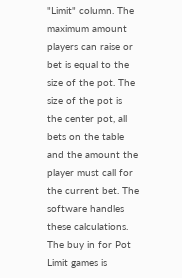"Limit" column. The maximum amount players can raise or bet is equal to the size of the pot. The size of the pot is the center pot, all bets on the table and the amount the player must call for the current bet. The software handles these calculations. The buy in for Pot Limit games is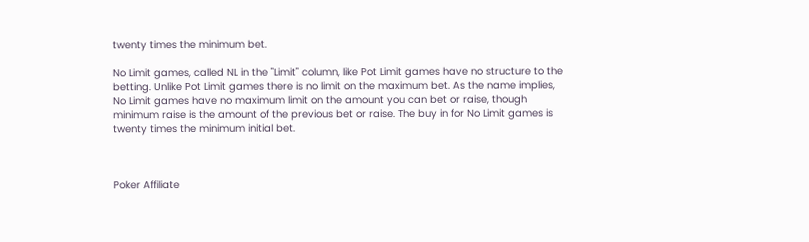twenty times the minimum bet.

No Limit games, called NL in the "Limit" column, like Pot Limit games have no structure to the betting. Unlike Pot Limit games there is no limit on the maximum bet. As the name implies, No Limit games have no maximum limit on the amount you can bet or raise, though minimum raise is the amount of the previous bet or raise. The buy in for No Limit games is twenty times the minimum initial bet.



Poker Affiliate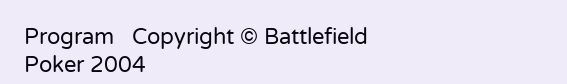Program   Copyright © Battlefield Poker 2004